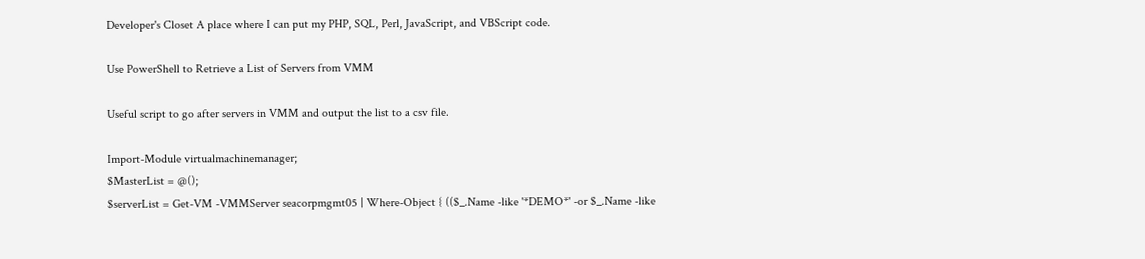Developer's Closet A place where I can put my PHP, SQL, Perl, JavaScript, and VBScript code.

Use PowerShell to Retrieve a List of Servers from VMM

Useful script to go after servers in VMM and output the list to a csv file.

Import-Module virtualmachinemanager;
$MasterList = @();
$serverList = Get-VM -VMMServer seacorpmgmt05 | Where-Object { (($_.Name -like '*DEMO*' -or $_.Name -like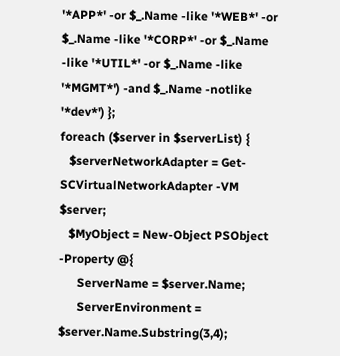'*APP*' -or $_.Name -like '*WEB*' -or $_.Name -like '*CORP*' -or $_.Name -like '*UTIL*' -or $_.Name -like '*MGMT*') -and $_.Name -notlike '*dev*') };
foreach ($server in $serverList) {
   $serverNetworkAdapter = Get-SCVirtualNetworkAdapter -VM $server;
   $MyObject = New-Object PSObject -Property @{
      ServerName = $server.Name;
      ServerEnvironment = $server.Name.Substring(3,4);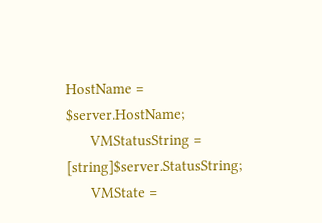HostName = $server.HostName;
      VMStatusString = [string]$server.StatusString;
      VMState =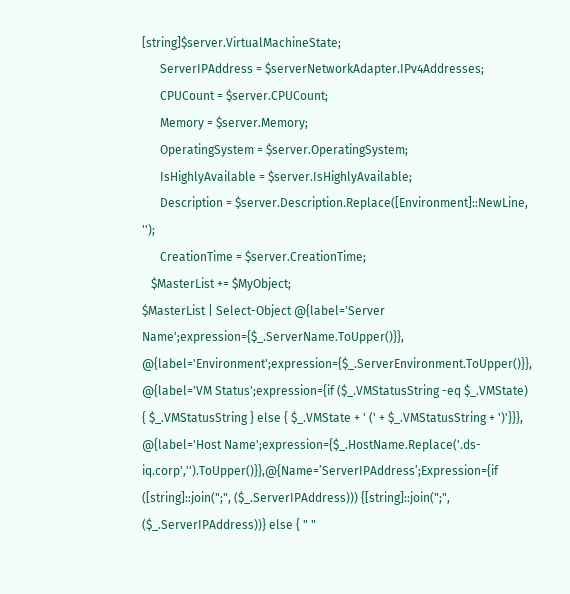[string]$server.VirtualMachineState;
      ServerIPAddress = $serverNetworkAdapter.IPv4Addresses;
      CPUCount = $server.CPUCount;
      Memory = $server.Memory;
      OperatingSystem = $server.OperatingSystem;
      IsHighlyAvailable = $server.IsHighlyAvailable;
      Description = $server.Description.Replace([Environment]::NewLine, '');
      CreationTime = $server.CreationTime;
   $MasterList += $MyObject;
$MasterList | Select-Object @{label='Server Name';expression={$_.ServerName.ToUpper()}}, @{label='Environment';expression={$_.ServerEnvironment.ToUpper()}}, @{label='VM Status';expression={if ($_.VMStatusString -eq $_.VMState) { $_.VMStatusString } else { $_.VMState + ' (' + $_.VMStatusString + ')'}}}, @{label='Host Name';expression={$_.HostName.Replace('.ds-iq.corp','').ToUpper()}},@{Name=’ServerIPAddress’;Expression={if ([string]::join(";", ($_.ServerIPAddress))) {[string]::join(";", ($_.ServerIPAddress))} else { " "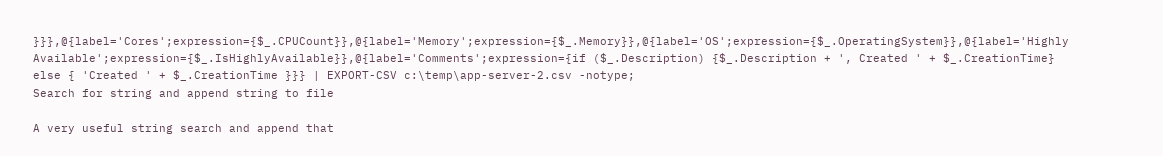}}},@{label='Cores';expression={$_.CPUCount}},@{label='Memory';expression={$_.Memory}},@{label='OS';expression={$_.OperatingSystem}},@{label='Highly Available';expression={$_.IsHighlyAvailable}},@{label='Comments';expression={if ($_.Description) {$_.Description + ', Created ' + $_.CreationTime} else { 'Created ' + $_.CreationTime }}} | EXPORT-CSV c:\temp\app-server-2.csv -notype;
Search for string and append string to file

A very useful string search and append that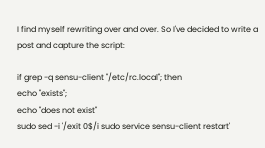I find myself rewriting over and over. So I've decided to write a post and capture the script:

if grep -q sensu-client "/etc/rc.local"; then
echo "exists";
echo "does not exist"
sudo sed -i '/exit 0$/i sudo service sensu-client restart'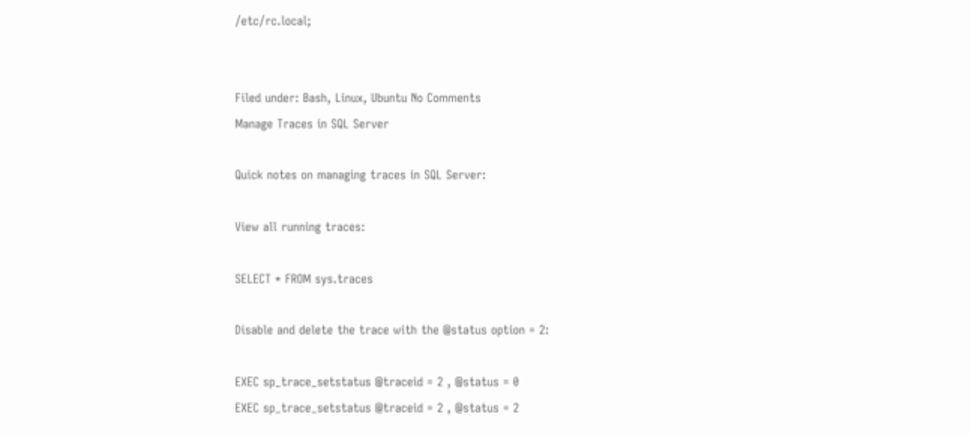/etc/rc.local;


Filed under: Bash, Linux, Ubuntu No Comments
Manage Traces in SQL Server

Quick notes on managing traces in SQL Server:

View all running traces:

SELECT * FROM sys.traces

Disable and delete the trace with the @status option = 2:

EXEC sp_trace_setstatus @traceid = 2 , @status = 0
EXEC sp_trace_setstatus @traceid = 2 , @status = 2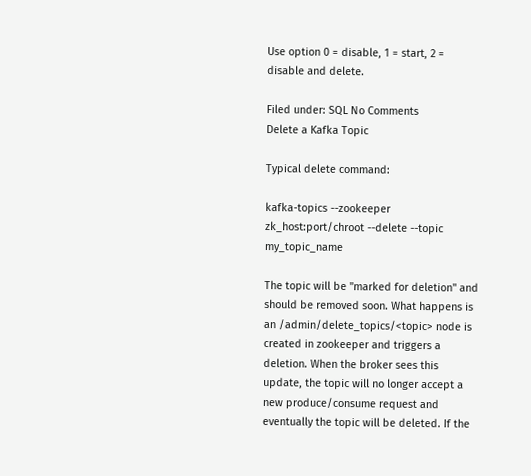Use option 0 = disable, 1 = start, 2 = disable and delete.

Filed under: SQL No Comments
Delete a Kafka Topic

Typical delete command:

kafka-topics --zookeeper zk_host:port/chroot --delete --topic my_topic_name

The topic will be "marked for deletion" and should be removed soon. What happens is an /admin/delete_topics/<topic> node is created in zookeeper and triggers a deletion. When the broker sees this update, the topic will no longer accept a new produce/consume request and eventually the topic will be deleted. If the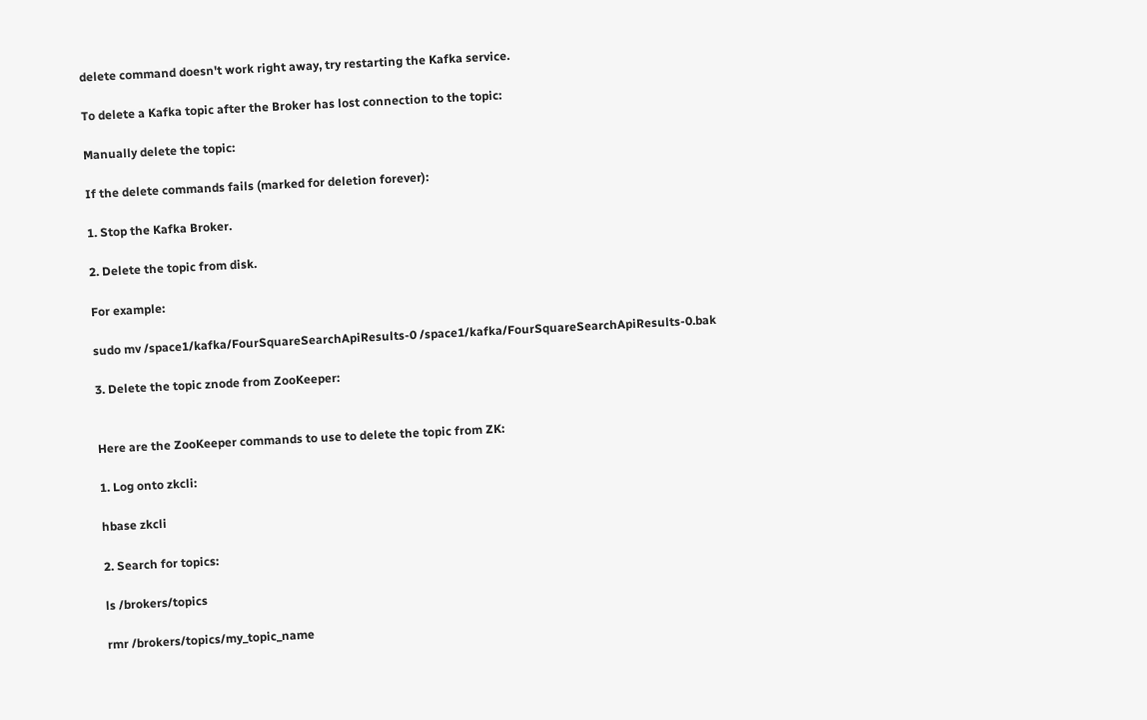delete command doesn't work right away, try restarting the Kafka service.

To delete a Kafka topic after the Broker has lost connection to the topic:

Manually delete the topic:

If the delete commands fails (marked for deletion forever):

1. Stop the Kafka Broker.

2. Delete the topic from disk.

For example:

sudo mv /space1/kafka/FourSquareSearchApiResults-0 /space1/kafka/FourSquareSearchApiResults-0.bak

3. Delete the topic znode from ZooKeeper:


Here are the ZooKeeper commands to use to delete the topic from ZK:

1. Log onto zkcli:

hbase zkcli

2. Search for topics:

ls /brokers/topics

rmr /brokers/topics/my_topic_name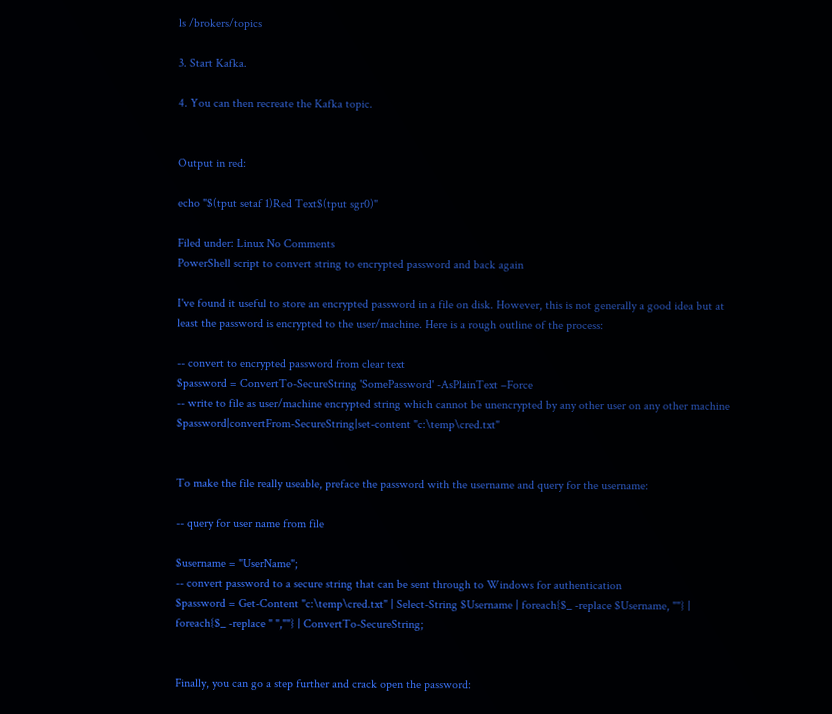ls /brokers/topics

3. Start Kafka.

4. You can then recreate the Kafka topic.


Output in red:

echo "$(tput setaf 1)Red Text$(tput sgr0)"

Filed under: Linux No Comments
PowerShell script to convert string to encrypted password and back again

I've found it useful to store an encrypted password in a file on disk. However, this is not generally a good idea but at least the password is encrypted to the user/machine. Here is a rough outline of the process:

-- convert to encrypted password from clear text
$password = ConvertTo-SecureString 'SomePassword' -AsPlainText –Force
-- write to file as user/machine encrypted string which cannot be unencrypted by any other user on any other machine
$password|convertFrom-SecureString|set-content "c:\temp\cred.txt"


To make the file really useable, preface the password with the username and query for the username:

-- query for user name from file

$username = "UserName";
-- convert password to a secure string that can be sent through to Windows for authentication
$password = Get-Content "c:\temp\cred.txt" | Select-String $Username | foreach{$_ -replace $Username, ""} | foreach{$_ -replace " ",""} | ConvertTo-SecureString;


Finally, you can go a step further and crack open the password: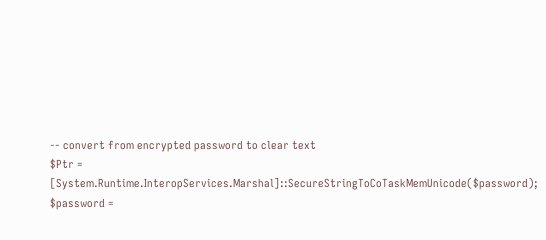-- convert from encrypted password to clear text
$Ptr = [System.Runtime.InteropServices.Marshal]::SecureStringToCoTaskMemUnicode($password);
$password =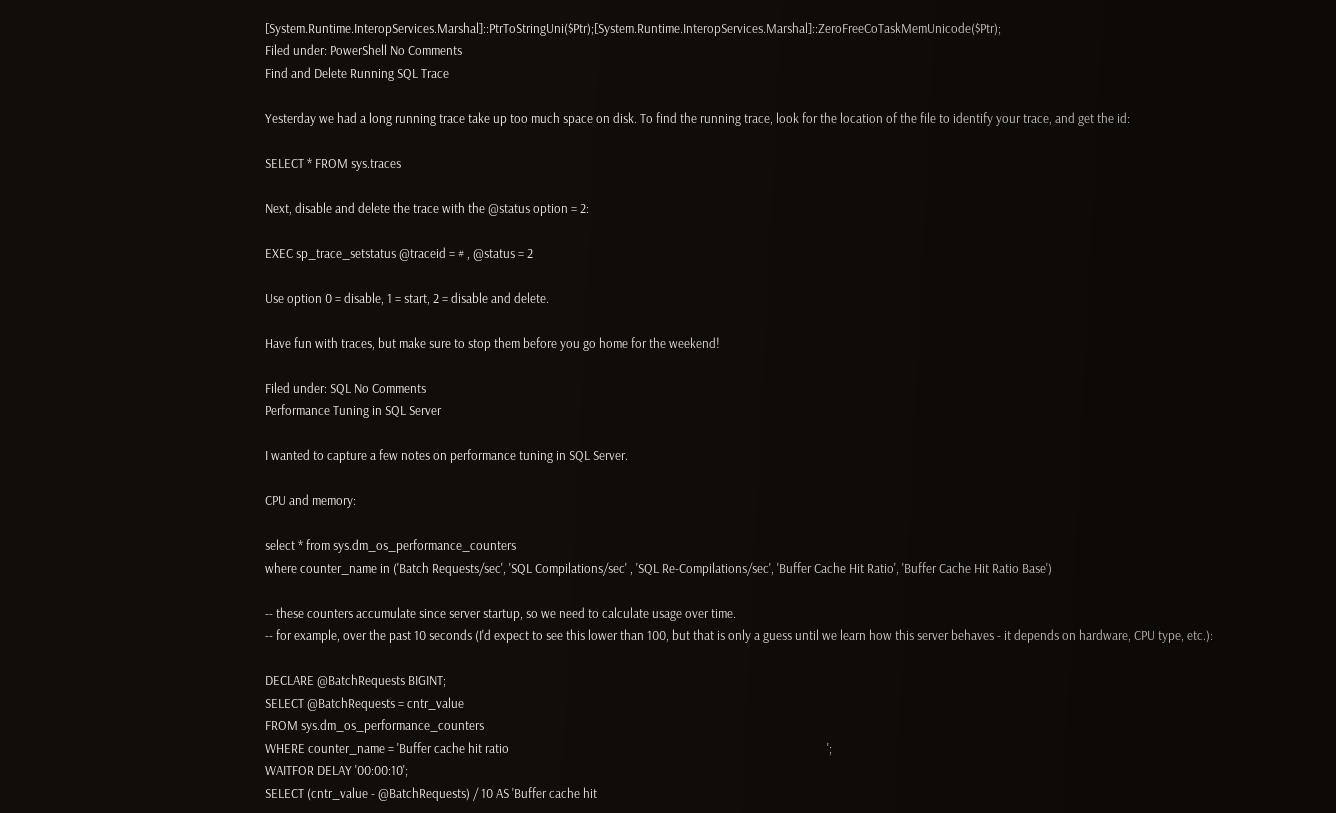[System.Runtime.InteropServices.Marshal]::PtrToStringUni($Ptr);[System.Runtime.InteropServices.Marshal]::ZeroFreeCoTaskMemUnicode($Ptr);
Filed under: PowerShell No Comments
Find and Delete Running SQL Trace

Yesterday we had a long running trace take up too much space on disk. To find the running trace, look for the location of the file to identify your trace, and get the id:

SELECT * FROM sys.traces

Next, disable and delete the trace with the @status option = 2:

EXEC sp_trace_setstatus @traceid = # , @status = 2

Use option 0 = disable, 1 = start, 2 = disable and delete.

Have fun with traces, but make sure to stop them before you go home for the weekend!

Filed under: SQL No Comments
Performance Tuning in SQL Server

I wanted to capture a few notes on performance tuning in SQL Server.

CPU and memory:

select * from sys.dm_os_performance_counters
where counter_name in ('Batch Requests/sec', 'SQL Compilations/sec' , 'SQL Re-Compilations/sec', 'Buffer Cache Hit Ratio', 'Buffer Cache Hit Ratio Base')

-- these counters accumulate since server startup, so we need to calculate usage over time.
-- for example, over the past 10 seconds (I'd expect to see this lower than 100, but that is only a guess until we learn how this server behaves - it depends on hardware, CPU type, etc.):

DECLARE @BatchRequests BIGINT;
SELECT @BatchRequests = cntr_value
FROM sys.dm_os_performance_counters
WHERE counter_name = 'Buffer cache hit ratio                                                                                                          ';
WAITFOR DELAY '00:00:10';
SELECT (cntr_value - @BatchRequests) / 10 AS 'Buffer cache hit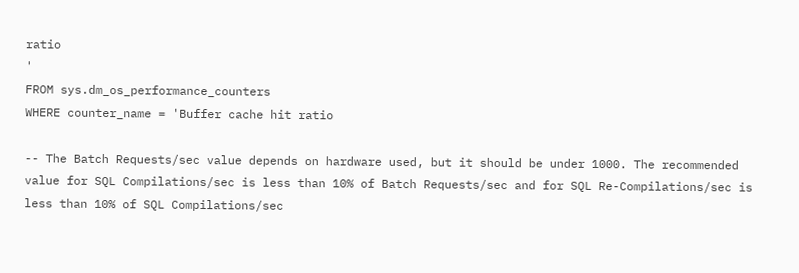ratio                                                                                                          '
FROM sys.dm_os_performance_counters
WHERE counter_name = 'Buffer cache hit ratio

-- The Batch Requests/sec value depends on hardware used, but it should be under 1000. The recommended value for SQL Compilations/sec is less than 10% of Batch Requests/sec and for SQL Re-Compilations/sec is less than 10% of SQL Compilations/sec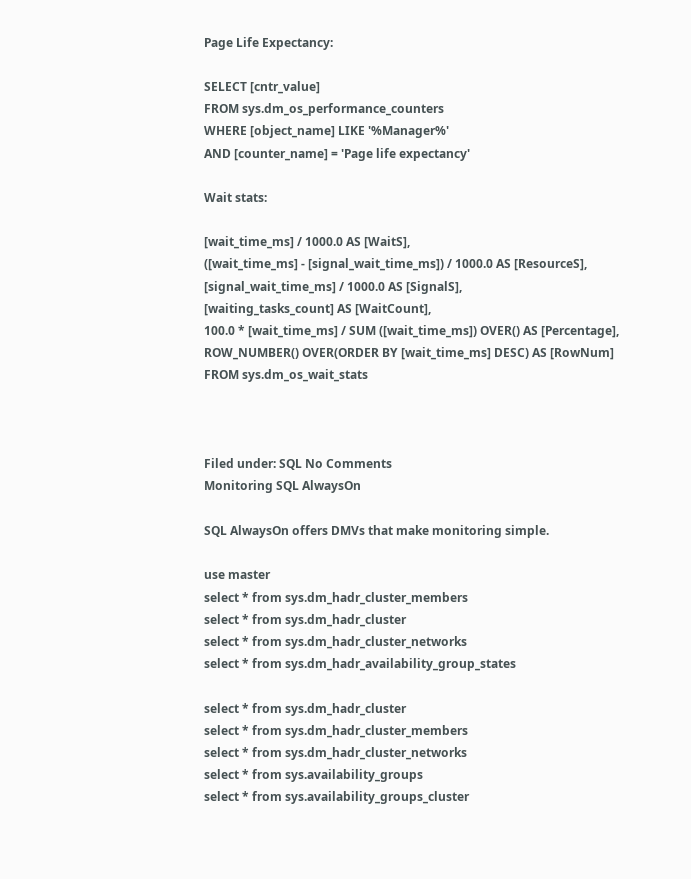Page Life Expectancy:

SELECT [cntr_value]
FROM sys.dm_os_performance_counters
WHERE [object_name] LIKE '%Manager%'
AND [counter_name] = 'Page life expectancy'

Wait stats:

[wait_time_ms] / 1000.0 AS [WaitS],
([wait_time_ms] - [signal_wait_time_ms]) / 1000.0 AS [ResourceS],
[signal_wait_time_ms] / 1000.0 AS [SignalS],
[waiting_tasks_count] AS [WaitCount],
100.0 * [wait_time_ms] / SUM ([wait_time_ms]) OVER() AS [Percentage],
ROW_NUMBER() OVER(ORDER BY [wait_time_ms] DESC) AS [RowNum]
FROM sys.dm_os_wait_stats



Filed under: SQL No Comments
Monitoring SQL AlwaysOn

SQL AlwaysOn offers DMVs that make monitoring simple.

use master
select * from sys.dm_hadr_cluster_members
select * from sys.dm_hadr_cluster
select * from sys.dm_hadr_cluster_networks
select * from sys.dm_hadr_availability_group_states

select * from sys.dm_hadr_cluster
select * from sys.dm_hadr_cluster_members
select * from sys.dm_hadr_cluster_networks
select * from sys.availability_groups
select * from sys.availability_groups_cluster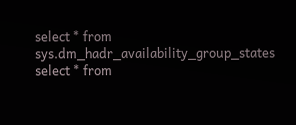select * from sys.dm_hadr_availability_group_states
select * from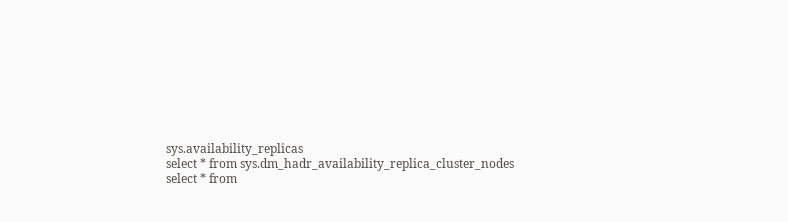sys.availability_replicas
select * from sys.dm_hadr_availability_replica_cluster_nodes
select * from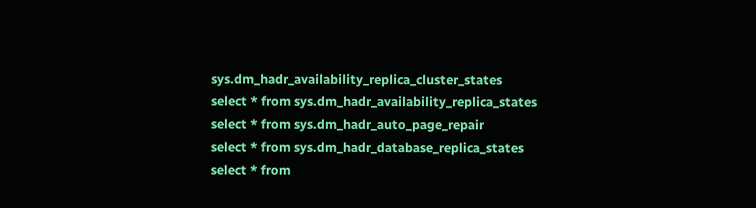sys.dm_hadr_availability_replica_cluster_states
select * from sys.dm_hadr_availability_replica_states
select * from sys.dm_hadr_auto_page_repair
select * from sys.dm_hadr_database_replica_states
select * from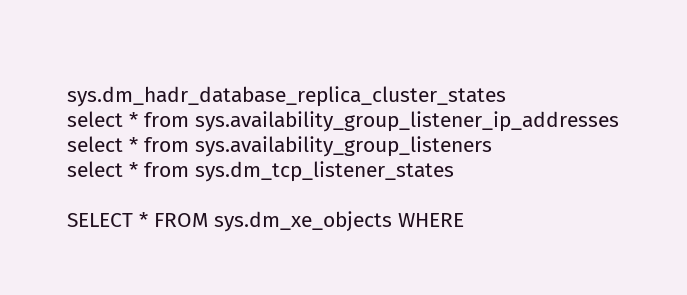sys.dm_hadr_database_replica_cluster_states
select * from sys.availability_group_listener_ip_addresses
select * from sys.availability_group_listeners
select * from sys.dm_tcp_listener_states

SELECT * FROM sys.dm_xe_objects WHERE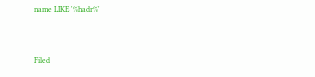name LIKE '%hadr%'


Filed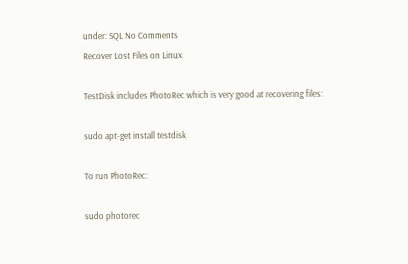under: SQL No Comments
Recover Lost Files on Linux

TestDisk includes PhotoRec which is very good at recovering files:

sudo apt-get install testdisk

To run PhotoRec:

sudo photorec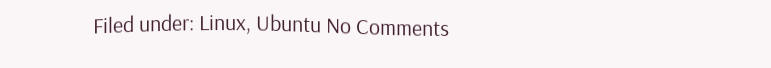Filed under: Linux, Ubuntu No Comments